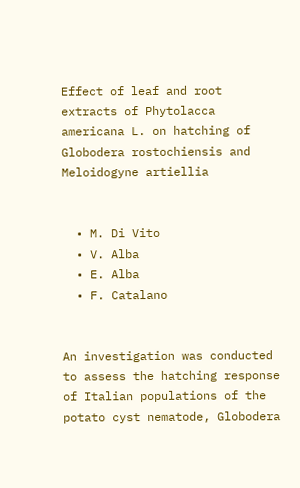Effect of leaf and root extracts of Phytolacca americana L. on hatching of Globodera rostochiensis and Meloidogyne artiellia


  • M. Di Vito
  • V. Alba
  • E. Alba
  • F. Catalano


An investigation was conducted to assess the hatching response of Italian populations of the potato cyst nematode, Globodera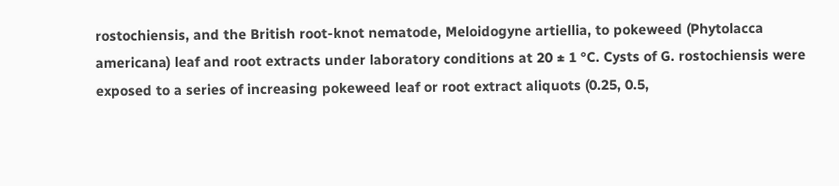rostochiensis, and the British root-knot nematode, Meloidogyne artiellia, to pokeweed (Phytolacca americana) leaf and root extracts under laboratory conditions at 20 ± 1 °C. Cysts of G. rostochiensis were exposed to a series of increasing pokeweed leaf or root extract aliquots (0.25, 0.5,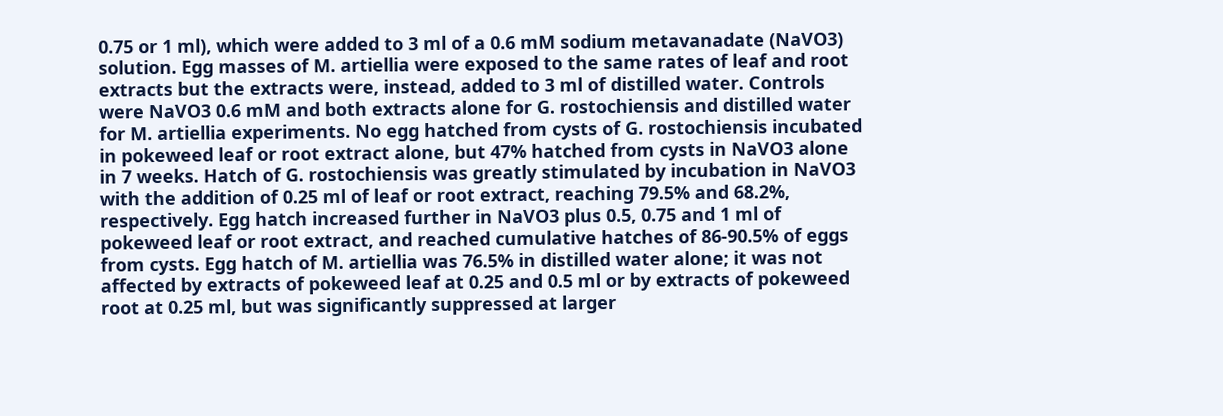0.75 or 1 ml), which were added to 3 ml of a 0.6 mM sodium metavanadate (NaVO3) solution. Egg masses of M. artiellia were exposed to the same rates of leaf and root extracts but the extracts were, instead, added to 3 ml of distilled water. Controls were NaVO3 0.6 mM and both extracts alone for G. rostochiensis and distilled water for M. artiellia experiments. No egg hatched from cysts of G. rostochiensis incubated in pokeweed leaf or root extract alone, but 47% hatched from cysts in NaVO3 alone in 7 weeks. Hatch of G. rostochiensis was greatly stimulated by incubation in NaVO3 with the addition of 0.25 ml of leaf or root extract, reaching 79.5% and 68.2%, respectively. Egg hatch increased further in NaVO3 plus 0.5, 0.75 and 1 ml of pokeweed leaf or root extract, and reached cumulative hatches of 86-90.5% of eggs from cysts. Egg hatch of M. artiellia was 76.5% in distilled water alone; it was not affected by extracts of pokeweed leaf at 0.25 and 0.5 ml or by extracts of pokeweed root at 0.25 ml, but was significantly suppressed at larger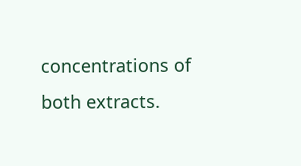concentrations of both extracts.